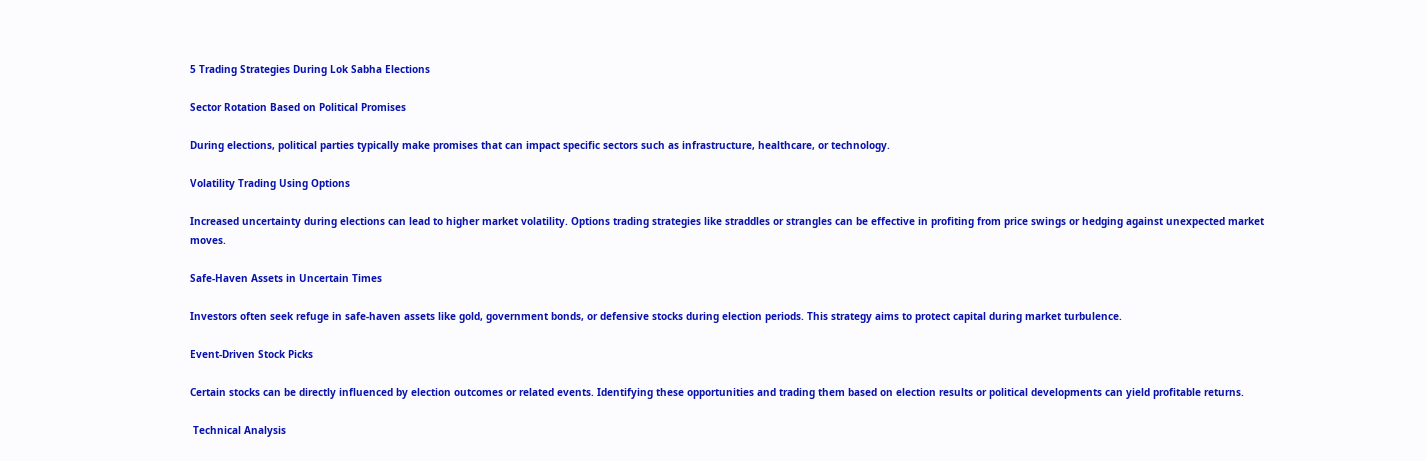5 Trading Strategies During Lok Sabha Elections

Sector Rotation Based on Political Promises

During elections, political parties typically make promises that can impact specific sectors such as infrastructure, healthcare, or technology.

Volatility Trading Using Options

Increased uncertainty during elections can lead to higher market volatility. Options trading strategies like straddles or strangles can be effective in profiting from price swings or hedging against unexpected market moves.

Safe-Haven Assets in Uncertain Times

Investors often seek refuge in safe-haven assets like gold, government bonds, or defensive stocks during election periods. This strategy aims to protect capital during market turbulence.

Event-Driven Stock Picks

Certain stocks can be directly influenced by election outcomes or related events. Identifying these opportunities and trading them based on election results or political developments can yield profitable returns.

 Technical Analysis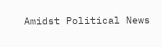Amidst Political News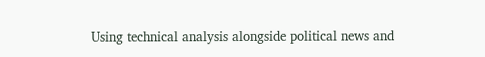Using technical analysis alongside political news and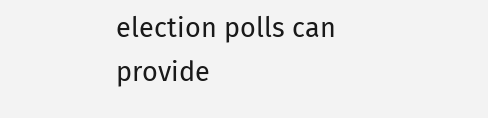election polls can provide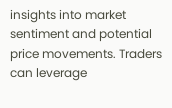insights into market sentiment and potential price movements. Traders can leverage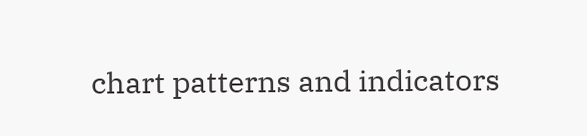chart patterns and indicators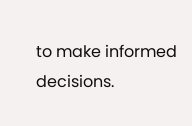to make informed decisions.